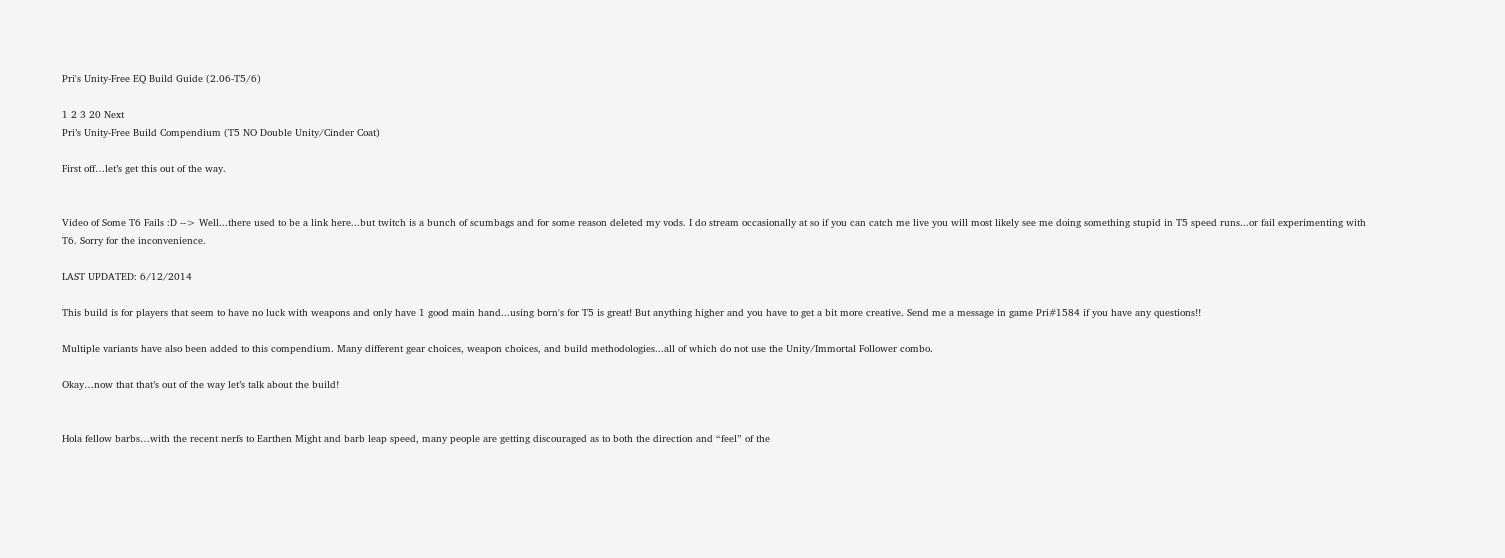Pri's Unity-Free EQ Build Guide (2.06-T5/6)

1 2 3 20 Next
Pri’s Unity-Free Build Compendium (T5 NO Double Unity/Cinder Coat)

First off…let’s get this out of the way.


Video of Some T6 Fails :D --> Well...there used to be a link here...but twitch is a bunch of scumbags and for some reason deleted my vods. I do stream occasionally at so if you can catch me live you will most likely see me doing something stupid in T5 speed runs...or fail experimenting with T6. Sorry for the inconvenience.

LAST UPDATED: 6/12/2014

This build is for players that seem to have no luck with weapons and only have 1 good main hand...using born's for T5 is great! But anything higher and you have to get a bit more creative. Send me a message in game Pri#1584 if you have any questions!!

Multiple variants have also been added to this compendium. Many different gear choices, weapon choices, and build methodologies...all of which do not use the Unity/Immortal Follower combo.

Okay…now that that’s out of the way let’s talk about the build!


Hola fellow barbs…with the recent nerfs to Earthen Might and barb leap speed, many people are getting discouraged as to both the direction and “feel” of the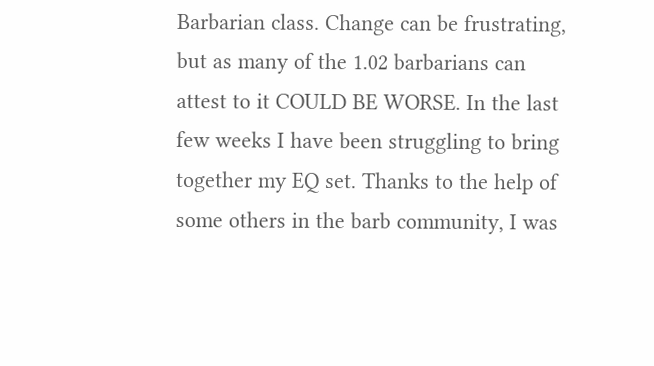Barbarian class. Change can be frustrating, but as many of the 1.02 barbarians can attest to it COULD BE WORSE. In the last few weeks I have been struggling to bring together my EQ set. Thanks to the help of some others in the barb community, I was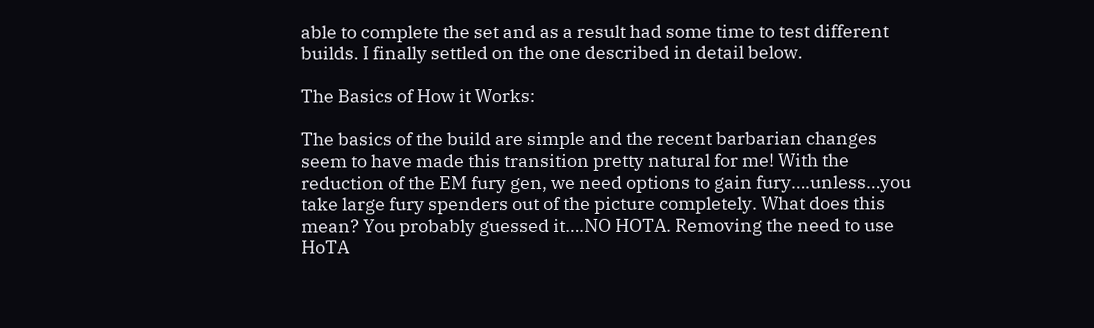able to complete the set and as a result had some time to test different builds. I finally settled on the one described in detail below.

The Basics of How it Works:

The basics of the build are simple and the recent barbarian changes seem to have made this transition pretty natural for me! With the reduction of the EM fury gen, we need options to gain fury….unless…you take large fury spenders out of the picture completely. What does this mean? You probably guessed it….NO HOTA. Removing the need to use HoTA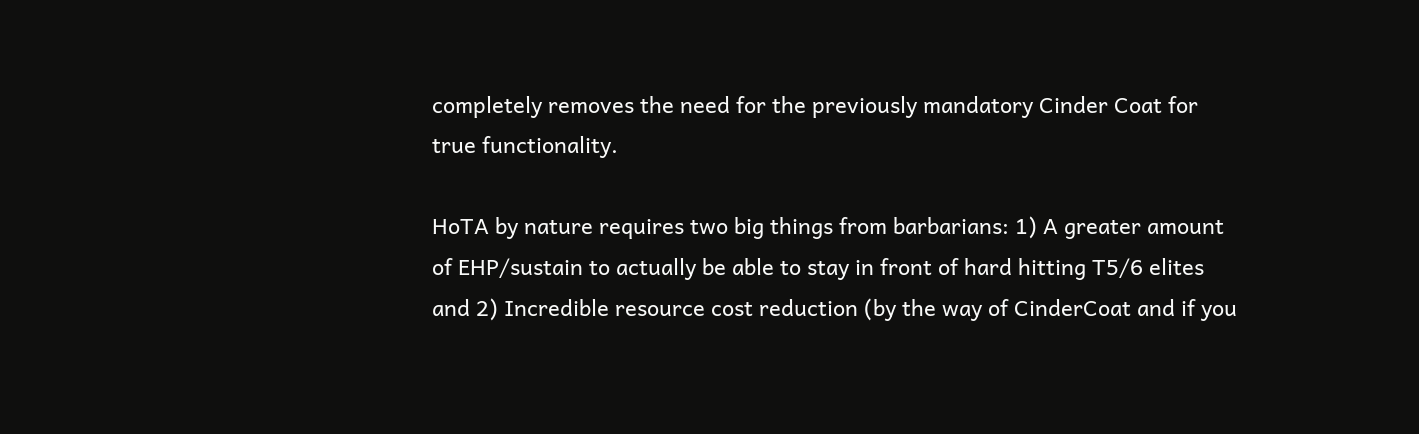completely removes the need for the previously mandatory Cinder Coat for true functionality.

HoTA by nature requires two big things from barbarians: 1) A greater amount of EHP/sustain to actually be able to stay in front of hard hitting T5/6 elites and 2) Incredible resource cost reduction (by the way of CinderCoat and if you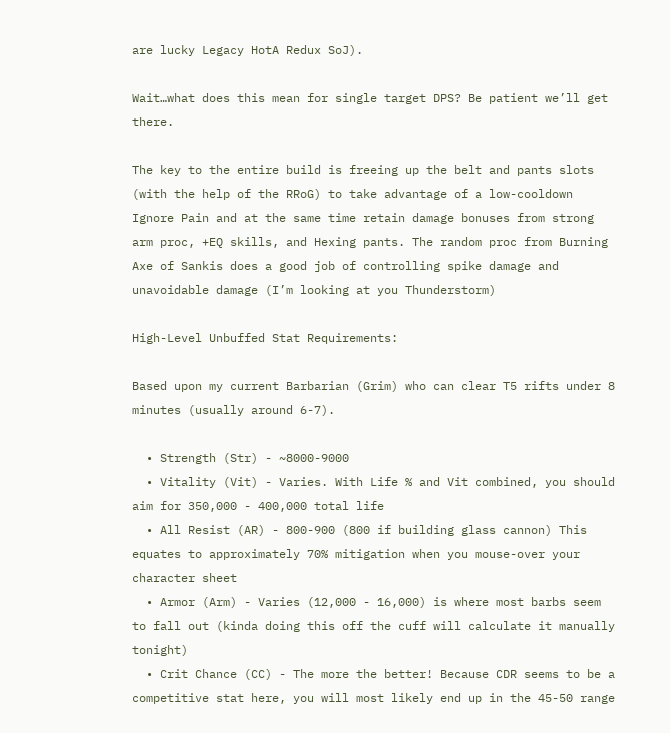are lucky Legacy HotA Redux SoJ).

Wait…what does this mean for single target DPS? Be patient we’ll get there.

The key to the entire build is freeing up the belt and pants slots (with the help of the RRoG) to take advantage of a low-cooldown Ignore Pain and at the same time retain damage bonuses from strong arm proc, +EQ skills, and Hexing pants. The random proc from Burning Axe of Sankis does a good job of controlling spike damage and unavoidable damage (I’m looking at you Thunderstorm)

High-Level Unbuffed Stat Requirements:

Based upon my current Barbarian (Grim) who can clear T5 rifts under 8 minutes (usually around 6-7).

  • Strength (Str) - ~8000-9000
  • Vitality (Vit) - Varies. With Life % and Vit combined, you should aim for 350,000 - 400,000 total life
  • All Resist (AR) - 800-900 (800 if building glass cannon) This equates to approximately 70% mitigation when you mouse-over your character sheet
  • Armor (Arm) - Varies (12,000 - 16,000) is where most barbs seem to fall out (kinda doing this off the cuff will calculate it manually tonight)
  • Crit Chance (CC) - The more the better! Because CDR seems to be a competitive stat here, you will most likely end up in the 45-50 range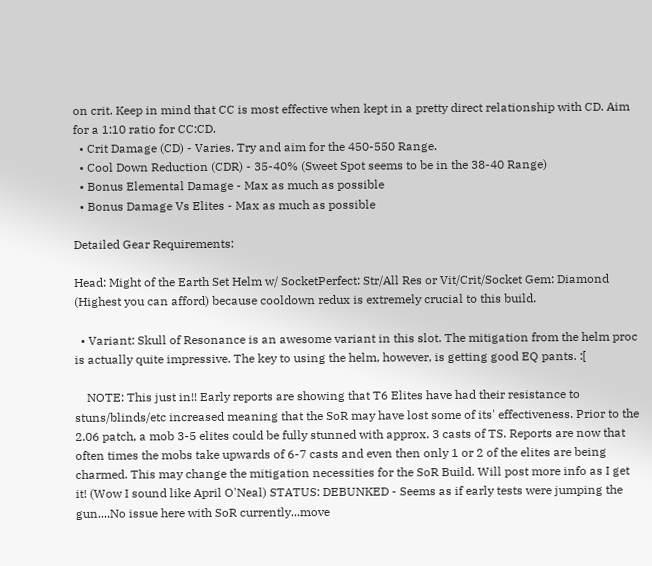on crit. Keep in mind that CC is most effective when kept in a pretty direct relationship with CD. Aim for a 1:10 ratio for CC:CD.
  • Crit Damage (CD) - Varies. Try and aim for the 450-550 Range.
  • Cool Down Reduction (CDR) - 35-40% (Sweet Spot seems to be in the 38-40 Range)
  • Bonus Elemental Damage - Max as much as possible
  • Bonus Damage Vs Elites - Max as much as possible

Detailed Gear Requirements:

Head: Might of the Earth Set Helm w/ SocketPerfect: Str/All Res or Vit/Crit/Socket Gem: Diamond (Highest you can afford) because cooldown redux is extremely crucial to this build.

  • Variant: Skull of Resonance is an awesome variant in this slot. The mitigation from the helm proc is actually quite impressive. The key to using the helm, however, is getting good EQ pants. :[

    NOTE: This just in!! Early reports are showing that T6 Elites have had their resistance to stuns/blinds/etc increased meaning that the SoR may have lost some of its' effectiveness. Prior to the 2.06 patch, a mob 3-5 elites could be fully stunned with approx. 3 casts of TS. Reports are now that often times the mobs take upwards of 6-7 casts and even then only 1 or 2 of the elites are being charmed. This may change the mitigation necessities for the SoR Build. Will post more info as I get it! (Wow I sound like April O'Neal) STATUS: DEBUNKED - Seems as if early tests were jumping the gun....No issue here with SoR currently...move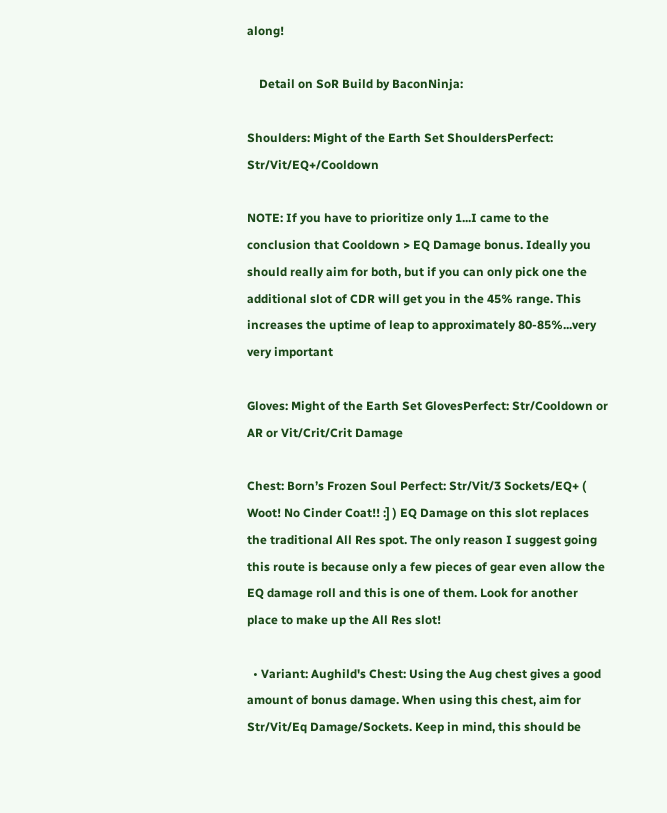along!

    Detail on SoR Build by BaconNinja:

Shoulders: Might of the Earth Set ShouldersPerfect: Str/Vit/EQ+/Cooldown

NOTE: If you have to prioritize only 1...I came to the conclusion that Cooldown > EQ Damage bonus. Ideally you should really aim for both, but if you can only pick one the additional slot of CDR will get you in the 45% range. This increases the uptime of leap to approximately 80-85%...very very important

Gloves: Might of the Earth Set GlovesPerfect: Str/Cooldown or AR or Vit/Crit/Crit Damage

Chest: Born’s Frozen Soul Perfect: Str/Vit/3 Sockets/EQ+ ( Woot! No Cinder Coat!! :] ) EQ Damage on this slot replaces the traditional All Res spot. The only reason I suggest going this route is because only a few pieces of gear even allow the EQ damage roll and this is one of them. Look for another place to make up the All Res slot!

  • Variant: Aughild's Chest: Using the Aug chest gives a good amount of bonus damage. When using this chest, aim for Str/Vit/Eq Damage/Sockets. Keep in mind, this should be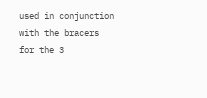used in conjunction with the bracers for the 3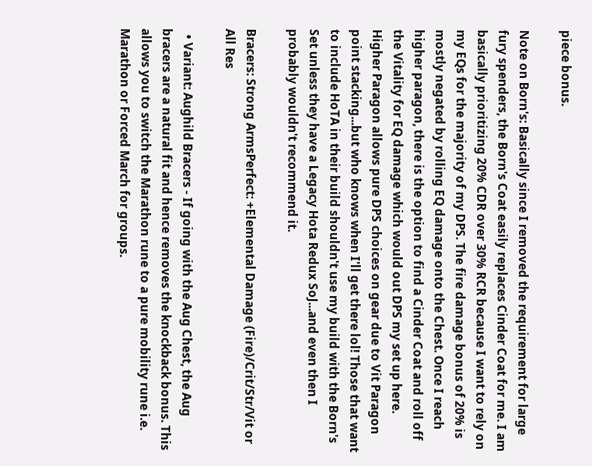piece bonus.

Note on Born's: Basically since I removed the requirement for large fury spenders, the Born's Coat easily replaces Cinder Coat for me. I am basically prioritizing 20% CDR over 30% RCR because I want to rely on my EQs for the majority of my DPS. The fire damage bonus of 20% is mostly negated by rolling EQ damage onto the Chest. Once I reach higher paragon, there is the option to find a Cinder Coat and roll off the Vitality for EQ damage which would out DPS my set up here. Higher Paragon allows pure DPS choices on gear due to Vit Paragon point stacking...but who knows when I'll get there lol! Those that want to include HoTA in their build shouldn't use my build with the Born's Set unless they have a Legacy Hota Redux SoJ...and even then I probably wouldn't recommend it.

Bracers: Strong ArmsPerfect: +Elemental Damage (Fire)/Crit/Str/Vit or All Res

  • Variant: Aughild Bracers - If going with the Aug Chest, the Aug bracers are a natural fit and hence removes the knockback bonus. This allows you to switch the Marathon rune to a pure mobility rune i.e. Marathon or Forced March for groups.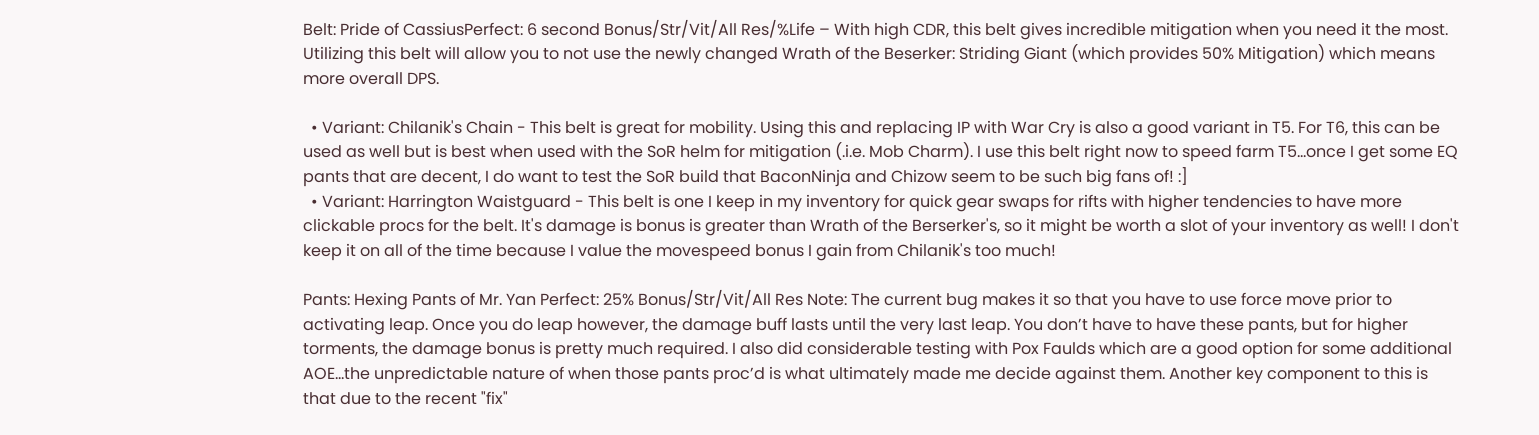Belt: Pride of CassiusPerfect: 6 second Bonus/Str/Vit/All Res/%Life – With high CDR, this belt gives incredible mitigation when you need it the most. Utilizing this belt will allow you to not use the newly changed Wrath of the Beserker: Striding Giant (which provides 50% Mitigation) which means more overall DPS.

  • Variant: Chilanik's Chain - This belt is great for mobility. Using this and replacing IP with War Cry is also a good variant in T5. For T6, this can be used as well but is best when used with the SoR helm for mitigation (.i.e. Mob Charm). I use this belt right now to speed farm T5...once I get some EQ pants that are decent, I do want to test the SoR build that BaconNinja and Chizow seem to be such big fans of! :]
  • Variant: Harrington Waistguard - This belt is one I keep in my inventory for quick gear swaps for rifts with higher tendencies to have more clickable procs for the belt. It's damage is bonus is greater than Wrath of the Berserker's, so it might be worth a slot of your inventory as well! I don't keep it on all of the time because I value the movespeed bonus I gain from Chilanik's too much!

Pants: Hexing Pants of Mr. Yan Perfect: 25% Bonus/Str/Vit/All Res Note: The current bug makes it so that you have to use force move prior to activating leap. Once you do leap however, the damage buff lasts until the very last leap. You don’t have to have these pants, but for higher torments, the damage bonus is pretty much required. I also did considerable testing with Pox Faulds which are a good option for some additional AOE…the unpredictable nature of when those pants proc’d is what ultimately made me decide against them. Another key component to this is that due to the recent "fix"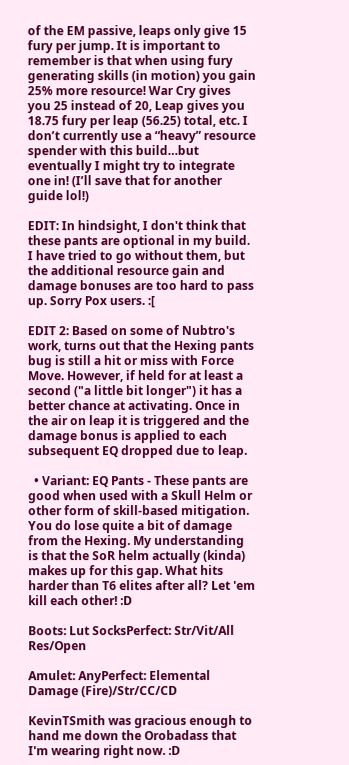of the EM passive, leaps only give 15 fury per jump. It is important to remember is that when using fury generating skills (in motion) you gain 25% more resource! War Cry gives you 25 instead of 20, Leap gives you 18.75 fury per leap (56.25) total, etc. I don’t currently use a “heavy” resource spender with this build…but eventually I might try to integrate one in! (I’ll save that for another guide lol!)

EDIT: In hindsight, I don't think that these pants are optional in my build. I have tried to go without them, but the additional resource gain and damage bonuses are too hard to pass up. Sorry Pox users. :[

EDIT 2: Based on some of Nubtro's work, turns out that the Hexing pants bug is still a hit or miss with Force Move. However, if held for at least a second ("a little bit longer") it has a better chance at activating. Once in the air on leap it is triggered and the damage bonus is applied to each subsequent EQ dropped due to leap.

  • Variant: EQ Pants - These pants are good when used with a Skull Helm or other form of skill-based mitigation. You do lose quite a bit of damage from the Hexing. My understanding is that the SoR helm actually (kinda) makes up for this gap. What hits harder than T6 elites after all? Let 'em kill each other! :D

Boots: Lut SocksPerfect: Str/Vit/All Res/Open

Amulet: AnyPerfect: Elemental Damage (Fire)/Str/CC/CD

KevinTSmith was gracious enough to hand me down the Orobadass that I'm wearing right now. :D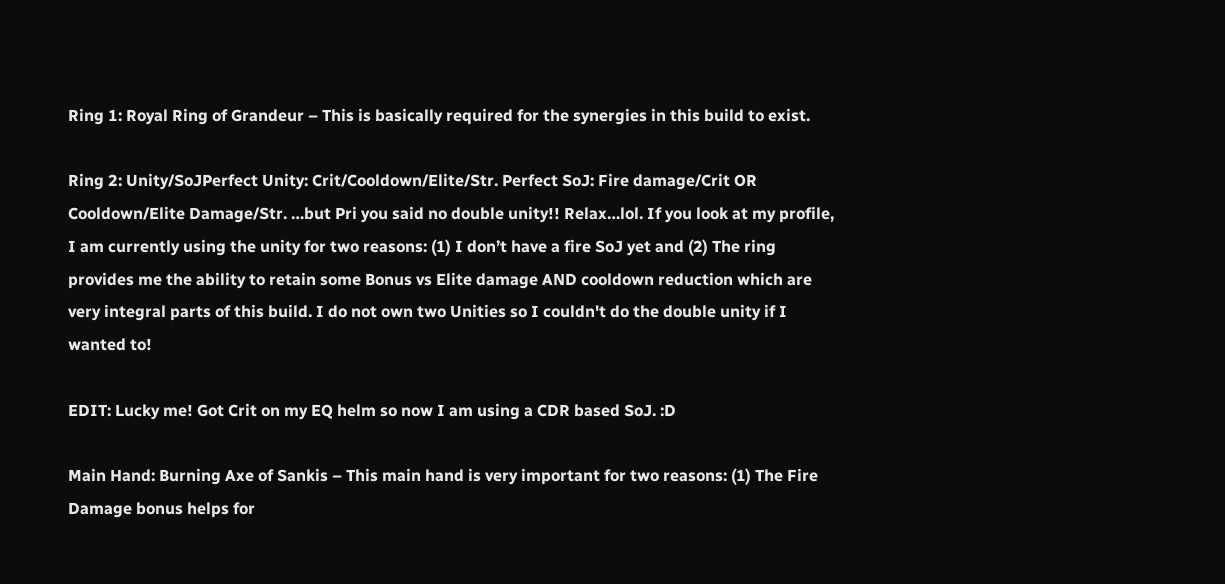Ring 1: Royal Ring of Grandeur – This is basically required for the synergies in this build to exist.

Ring 2: Unity/SoJPerfect Unity: Crit/Cooldown/Elite/Str. Perfect SoJ: Fire damage/Crit OR Cooldown/Elite Damage/Str. …but Pri you said no double unity!! Relax…lol. If you look at my profile, I am currently using the unity for two reasons: (1) I don’t have a fire SoJ yet and (2) The ring provides me the ability to retain some Bonus vs Elite damage AND cooldown reduction which are very integral parts of this build. I do not own two Unities so I couldn't do the double unity if I wanted to!

EDIT: Lucky me! Got Crit on my EQ helm so now I am using a CDR based SoJ. :D

Main Hand: Burning Axe of Sankis – This main hand is very important for two reasons: (1) The Fire Damage bonus helps for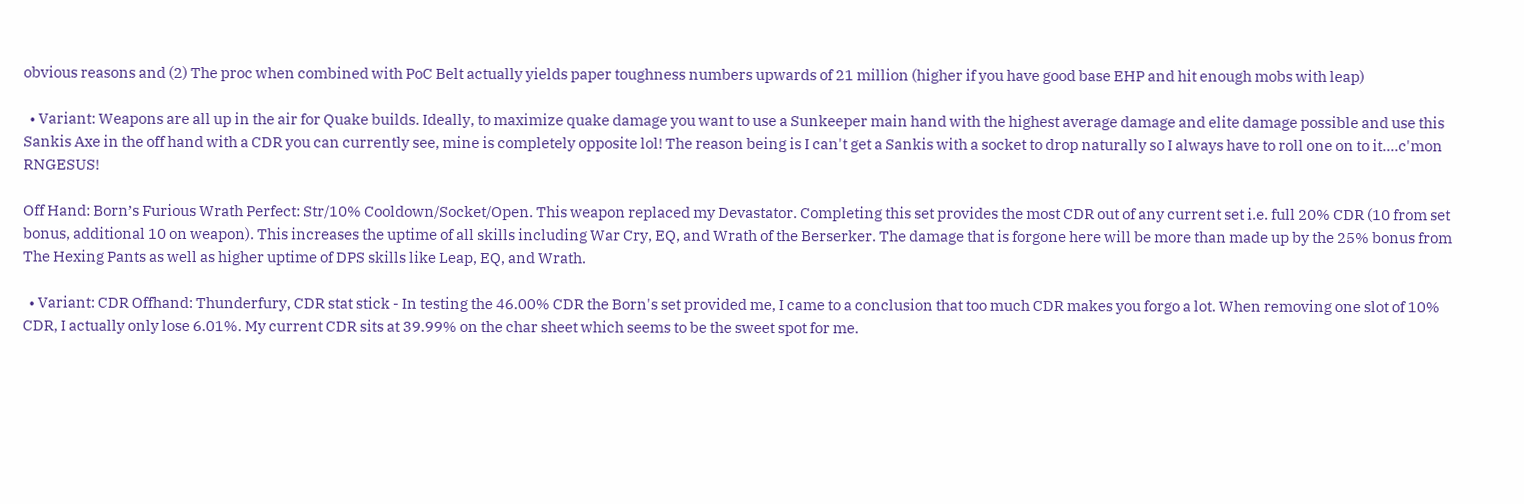obvious reasons and (2) The proc when combined with PoC Belt actually yields paper toughness numbers upwards of 21 million (higher if you have good base EHP and hit enough mobs with leap)

  • Variant: Weapons are all up in the air for Quake builds. Ideally, to maximize quake damage you want to use a Sunkeeper main hand with the highest average damage and elite damage possible and use this Sankis Axe in the off hand with a CDR you can currently see, mine is completely opposite lol! The reason being is I can't get a Sankis with a socket to drop naturally so I always have to roll one on to it....c'mon RNGESUS!

Off Hand: Born’s Furious Wrath Perfect: Str/10% Cooldown/Socket/Open. This weapon replaced my Devastator. Completing this set provides the most CDR out of any current set i.e. full 20% CDR (10 from set bonus, additional 10 on weapon). This increases the uptime of all skills including War Cry, EQ, and Wrath of the Berserker. The damage that is forgone here will be more than made up by the 25% bonus from The Hexing Pants as well as higher uptime of DPS skills like Leap, EQ, and Wrath.

  • Variant: CDR Offhand: Thunderfury, CDR stat stick - In testing the 46.00% CDR the Born's set provided me, I came to a conclusion that too much CDR makes you forgo a lot. When removing one slot of 10% CDR, I actually only lose 6.01%. My current CDR sits at 39.99% on the char sheet which seems to be the sweet spot for me.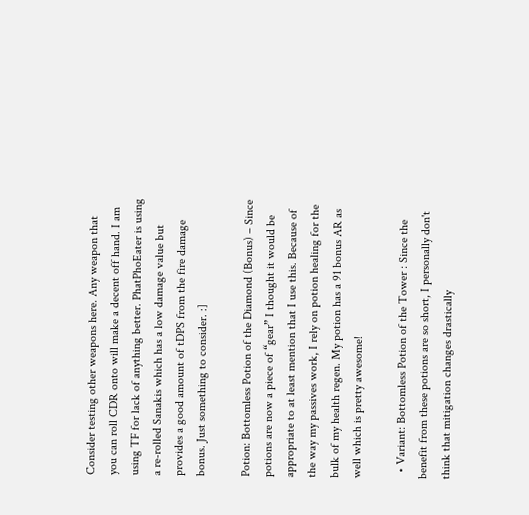Consider testing other weapons here. Any weapon that you can roll CDR onto will make a decent off hand. I am using TF for lack of anything better. PhatPhoEater is using a re-rolled Sanakis which has a low damage value but provides a good amount of tDPS from the fire damage bonus. Just something to consider. :]

Potion: Bottomless Potion of the Diamond (Bonus) – Since potions are now a piece of “gear” I thought it would be appropriate to at least mention that I use this. Because of the way my passives work, I rely on potion healing for the bulk of my health regen. My potion has a 91 bonus AR as well which is pretty awesome!

  • Variant: Bottomless Potion of the Tower : Since the benefit from these potions are so short, I personally don't think that mitigation changes drastically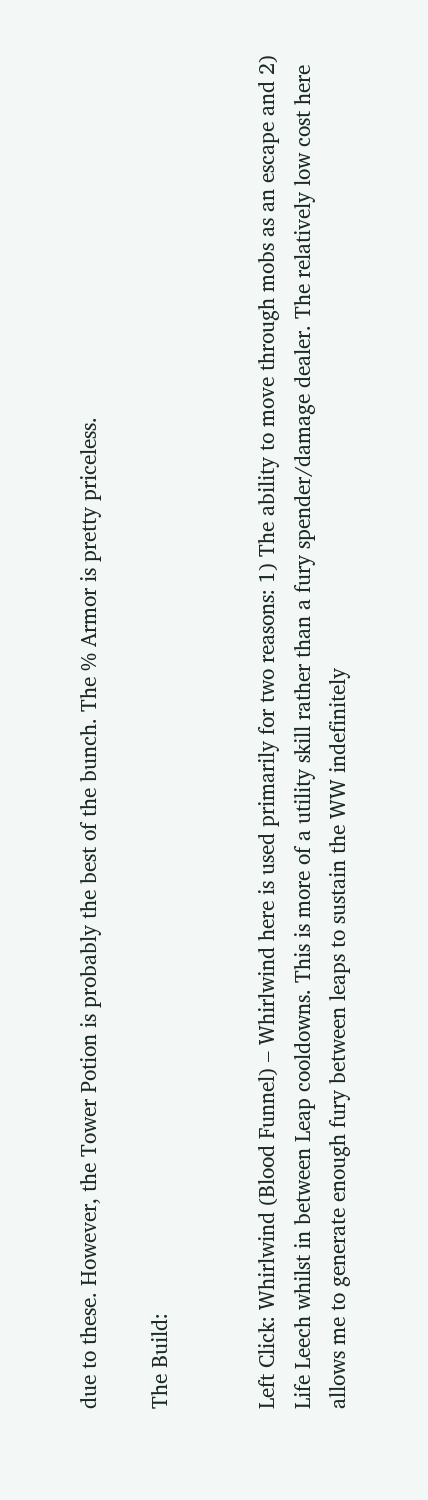due to these. However, the Tower Potion is probably the best of the bunch. The % Armor is pretty priceless.

The Build:


Left Click: Whirlwind (Blood Funnel) – Whirlwind here is used primarily for two reasons: 1) The ability to move through mobs as an escape and 2) Life Leech whilst in between Leap cooldowns. This is more of a utility skill rather than a fury spender/damage dealer. The relatively low cost here allows me to generate enough fury between leaps to sustain the WW indefinitely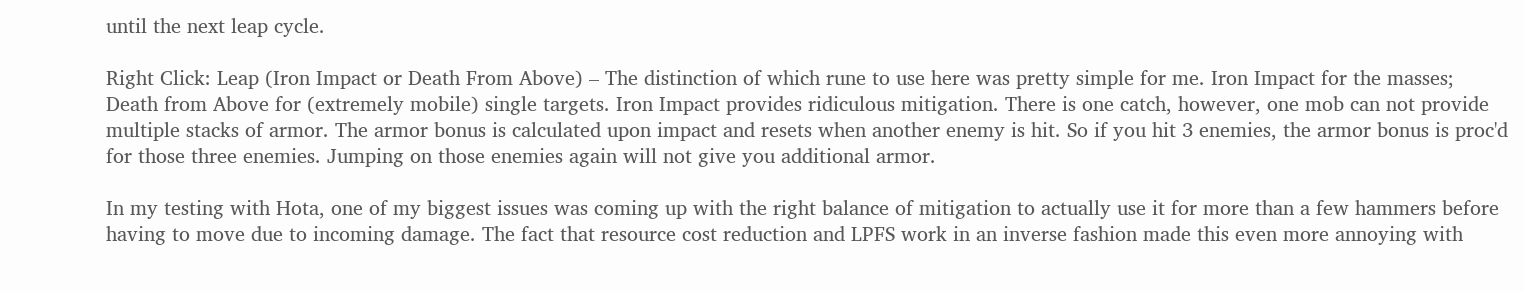until the next leap cycle.

Right Click: Leap (Iron Impact or Death From Above) – The distinction of which rune to use here was pretty simple for me. Iron Impact for the masses; Death from Above for (extremely mobile) single targets. Iron Impact provides ridiculous mitigation. There is one catch, however, one mob can not provide multiple stacks of armor. The armor bonus is calculated upon impact and resets when another enemy is hit. So if you hit 3 enemies, the armor bonus is proc'd for those three enemies. Jumping on those enemies again will not give you additional armor.

In my testing with Hota, one of my biggest issues was coming up with the right balance of mitigation to actually use it for more than a few hammers before having to move due to incoming damage. The fact that resource cost reduction and LPFS work in an inverse fashion made this even more annoying with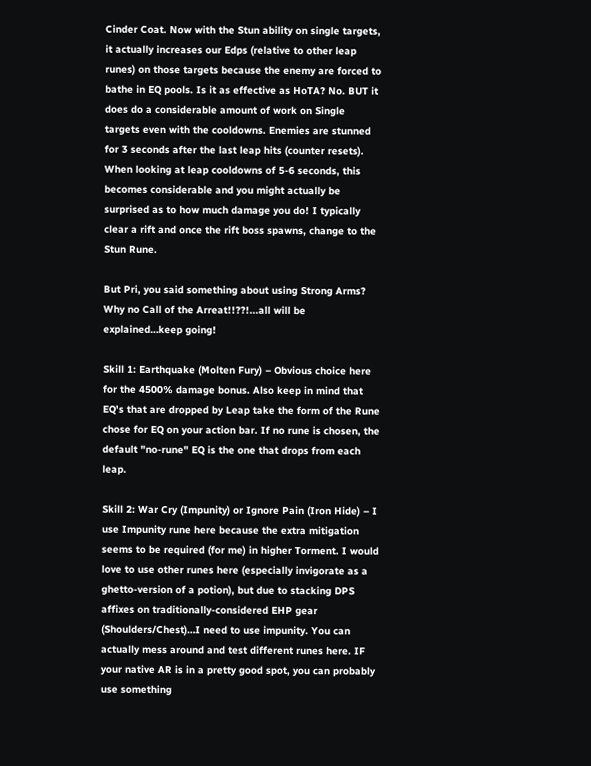Cinder Coat. Now with the Stun ability on single targets, it actually increases our Edps (relative to other leap runes) on those targets because the enemy are forced to bathe in EQ pools. Is it as effective as HoTA? No. BUT it does do a considerable amount of work on Single targets even with the cooldowns. Enemies are stunned for 3 seconds after the last leap hits (counter resets). When looking at leap cooldowns of 5-6 seconds, this becomes considerable and you might actually be surprised as to how much damage you do! I typically clear a rift and once the rift boss spawns, change to the Stun Rune.

But Pri, you said something about using Strong Arms? Why no Call of the Arreat!!??!...all will be explained…keep going!

Skill 1: Earthquake (Molten Fury) – Obvious choice here for the 4500% damage bonus. Also keep in mind that EQ's that are dropped by Leap take the form of the Rune chose for EQ on your action bar. If no rune is chosen, the default "no-rune" EQ is the one that drops from each leap.

Skill 2: War Cry (Impunity) or Ignore Pain (Iron Hide) – I use Impunity rune here because the extra mitigation seems to be required (for me) in higher Torment. I would love to use other runes here (especially invigorate as a ghetto-version of a potion), but due to stacking DPS affixes on traditionally-considered EHP gear (Shoulders/Chest)…I need to use impunity. You can actually mess around and test different runes here. IF your native AR is in a pretty good spot, you can probably use something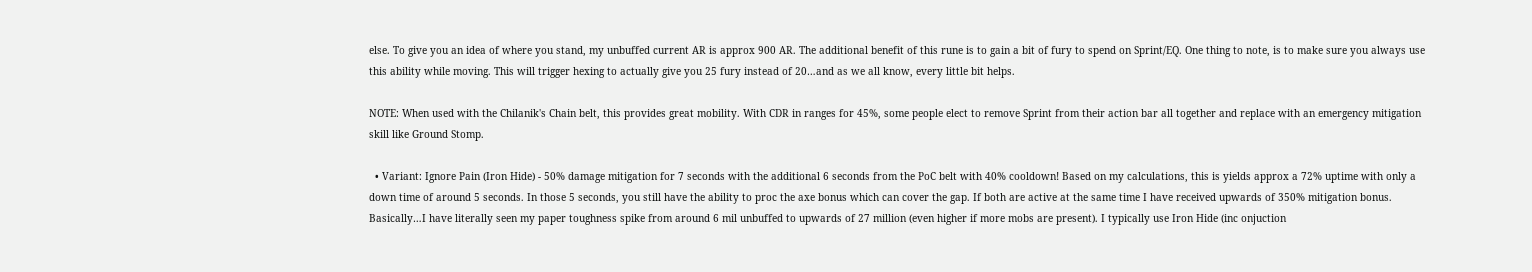else. To give you an idea of where you stand, my unbuffed current AR is approx 900 AR. The additional benefit of this rune is to gain a bit of fury to spend on Sprint/EQ. One thing to note, is to make sure you always use this ability while moving. This will trigger hexing to actually give you 25 fury instead of 20…and as we all know, every little bit helps.

NOTE: When used with the Chilanik's Chain belt, this provides great mobility. With CDR in ranges for 45%, some people elect to remove Sprint from their action bar all together and replace with an emergency mitigation skill like Ground Stomp.

  • Variant: Ignore Pain (Iron Hide) - 50% damage mitigation for 7 seconds with the additional 6 seconds from the PoC belt with 40% cooldown! Based on my calculations, this is yields approx a 72% uptime with only a down time of around 5 seconds. In those 5 seconds, you still have the ability to proc the axe bonus which can cover the gap. If both are active at the same time I have received upwards of 350% mitigation bonus. Basically…I have literally seen my paper toughness spike from around 6 mil unbuffed to upwards of 27 million (even higher if more mobs are present). I typically use Iron Hide (inc onjuction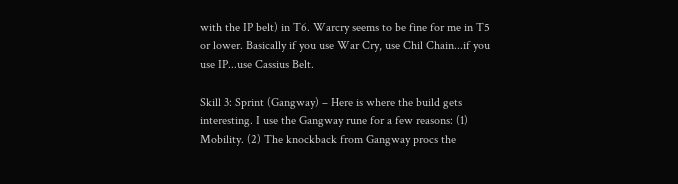with the IP belt) in T6. Warcry seems to be fine for me in T5 or lower. Basically if you use War Cry, use Chil Chain...if you use IP...use Cassius Belt.

Skill 3: Sprint (Gangway) – Here is where the build gets interesting. I use the Gangway rune for a few reasons: (1) Mobility. (2) The knockback from Gangway procs the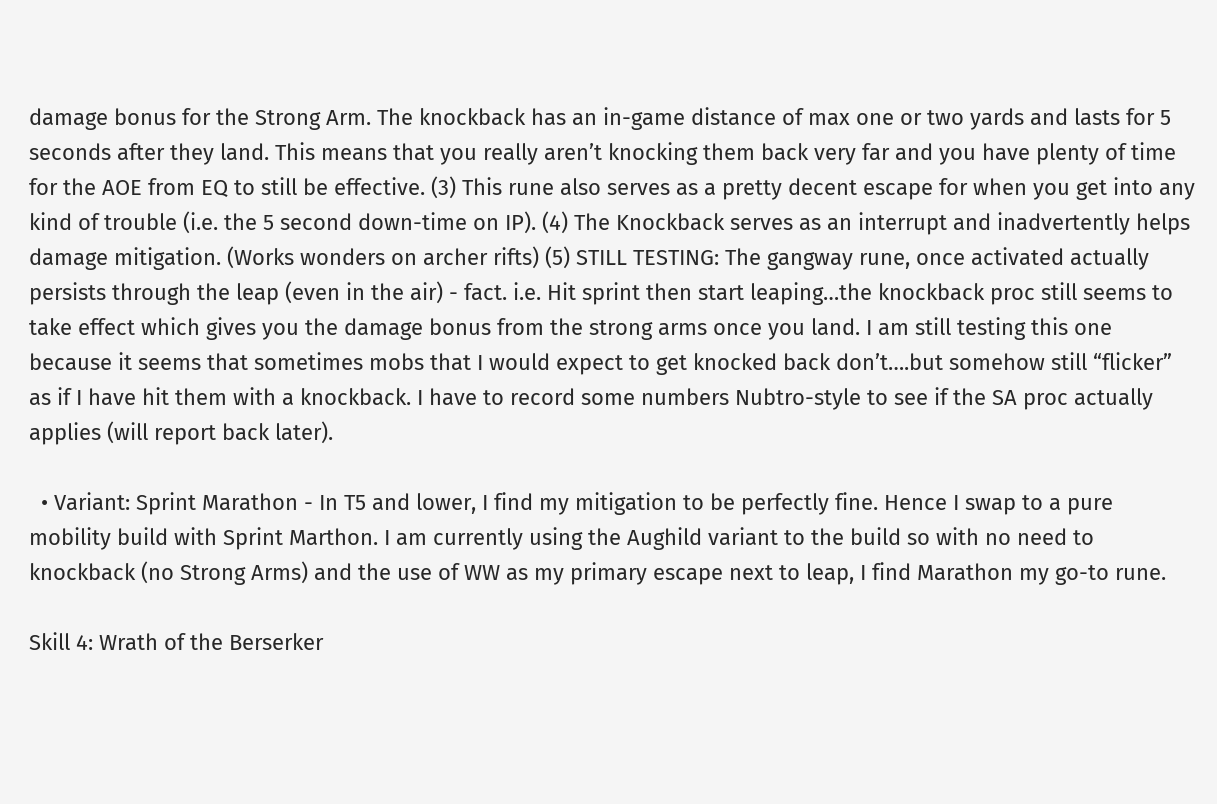damage bonus for the Strong Arm. The knockback has an in-game distance of max one or two yards and lasts for 5 seconds after they land. This means that you really aren’t knocking them back very far and you have plenty of time for the AOE from EQ to still be effective. (3) This rune also serves as a pretty decent escape for when you get into any kind of trouble (i.e. the 5 second down-time on IP). (4) The Knockback serves as an interrupt and inadvertently helps damage mitigation. (Works wonders on archer rifts) (5) STILL TESTING: The gangway rune, once activated actually persists through the leap (even in the air) - fact. i.e. Hit sprint then start leaping…the knockback proc still seems to take effect which gives you the damage bonus from the strong arms once you land. I am still testing this one because it seems that sometimes mobs that I would expect to get knocked back don’t….but somehow still “flicker” as if I have hit them with a knockback. I have to record some numbers Nubtro-style to see if the SA proc actually applies (will report back later).

  • Variant: Sprint Marathon - In T5 and lower, I find my mitigation to be perfectly fine. Hence I swap to a pure mobility build with Sprint Marthon. I am currently using the Aughild variant to the build so with no need to knockback (no Strong Arms) and the use of WW as my primary escape next to leap, I find Marathon my go-to rune.

Skill 4: Wrath of the Berserker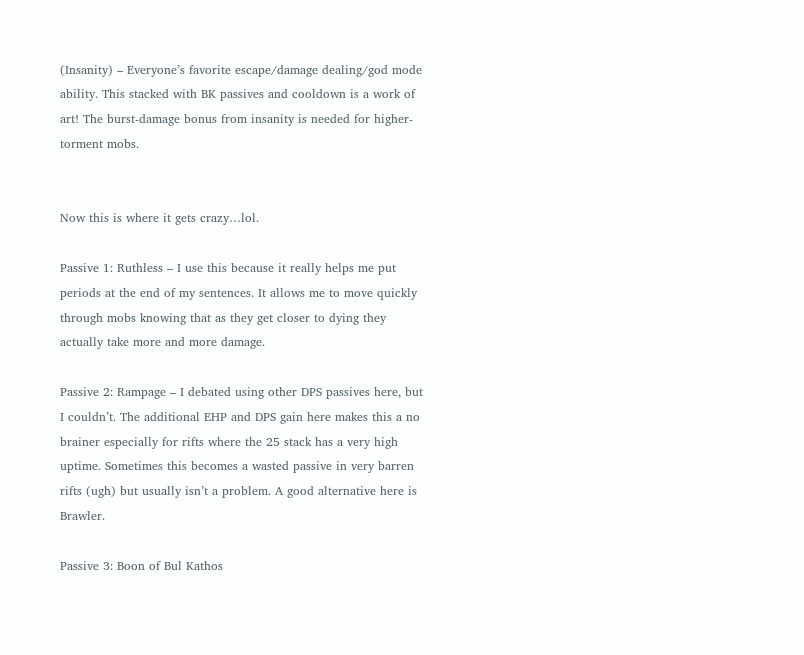(Insanity) – Everyone’s favorite escape/damage dealing/god mode ability. This stacked with BK passives and cooldown is a work of art! The burst-damage bonus from insanity is needed for higher-torment mobs.


Now this is where it gets crazy…lol.

Passive 1: Ruthless – I use this because it really helps me put periods at the end of my sentences. It allows me to move quickly through mobs knowing that as they get closer to dying they actually take more and more damage.

Passive 2: Rampage – I debated using other DPS passives here, but I couldn’t. The additional EHP and DPS gain here makes this a no brainer especially for rifts where the 25 stack has a very high uptime. Sometimes this becomes a wasted passive in very barren rifts (ugh) but usually isn’t a problem. A good alternative here is Brawler.

Passive 3: Boon of Bul Kathos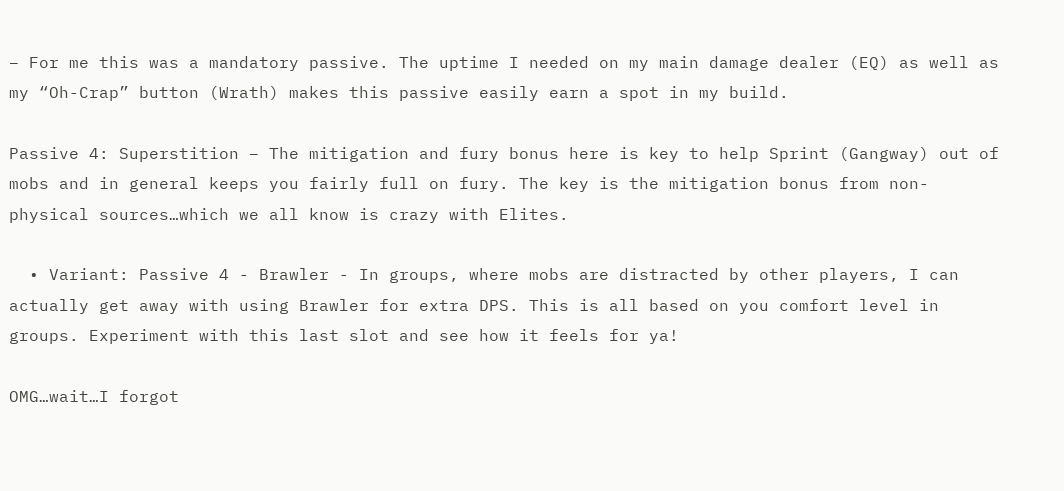– For me this was a mandatory passive. The uptime I needed on my main damage dealer (EQ) as well as my “Oh-Crap” button (Wrath) makes this passive easily earn a spot in my build.

Passive 4: Superstition – The mitigation and fury bonus here is key to help Sprint (Gangway) out of mobs and in general keeps you fairly full on fury. The key is the mitigation bonus from non-physical sources…which we all know is crazy with Elites.

  • Variant: Passive 4 - Brawler - In groups, where mobs are distracted by other players, I can actually get away with using Brawler for extra DPS. This is all based on you comfort level in groups. Experiment with this last slot and see how it feels for ya!

OMG…wait…I forgot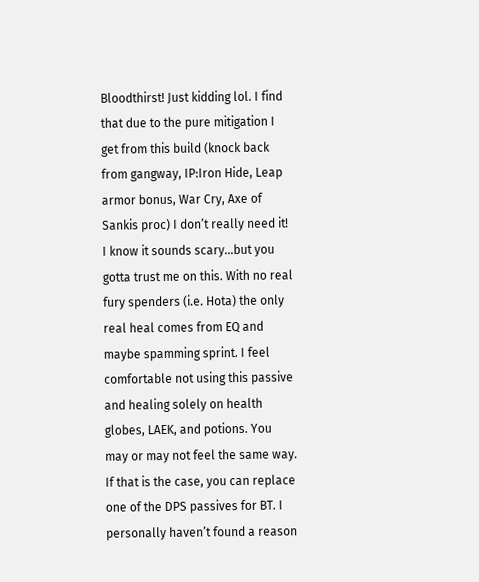Bloodthirst! Just kidding lol. I find that due to the pure mitigation I get from this build (knock back from gangway, IP:Iron Hide, Leap armor bonus, War Cry, Axe of Sankis proc) I don’t really need it! I know it sounds scary…but you gotta trust me on this. With no real fury spenders (i.e. Hota) the only real heal comes from EQ and maybe spamming sprint. I feel comfortable not using this passive and healing solely on health globes, LAEK, and potions. You may or may not feel the same way. If that is the case, you can replace one of the DPS passives for BT. I personally haven’t found a reason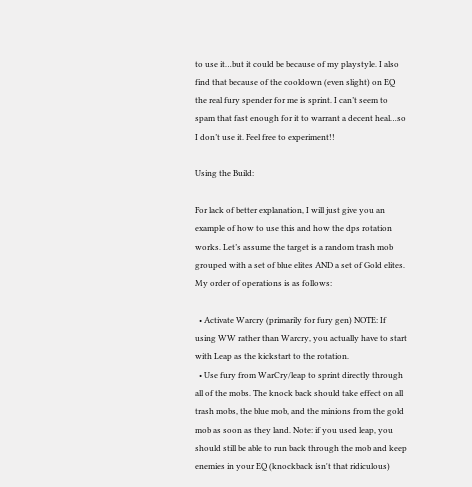to use it…but it could be because of my playstyle. I also find that because of the cooldown (even slight) on EQ the real fury spender for me is sprint. I can’t seem to spam that fast enough for it to warrant a decent heal…so I don’t use it. Feel free to experiment!!

Using the Build:

For lack of better explanation, I will just give you an example of how to use this and how the dps rotation works. Let’s assume the target is a random trash mob grouped with a set of blue elites AND a set of Gold elites. My order of operations is as follows:

  • Activate Warcry (primarily for fury gen) NOTE: If using WW rather than Warcry, you actually have to start with Leap as the kickstart to the rotation.
  • Use fury from WarCry/leap to sprint directly through all of the mobs. The knock back should take effect on all trash mobs, the blue mob, and the minions from the gold mob as soon as they land. Note: if you used leap, you should still be able to run back through the mob and keep enemies in your EQ (knockback isn't that ridiculous)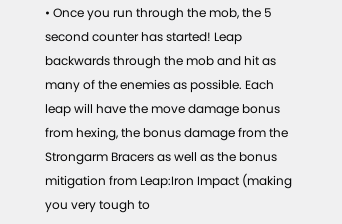• Once you run through the mob, the 5 second counter has started! Leap backwards through the mob and hit as many of the enemies as possible. Each leap will have the move damage bonus from hexing, the bonus damage from the Strongarm Bracers as well as the bonus mitigation from Leap:Iron Impact (making you very tough to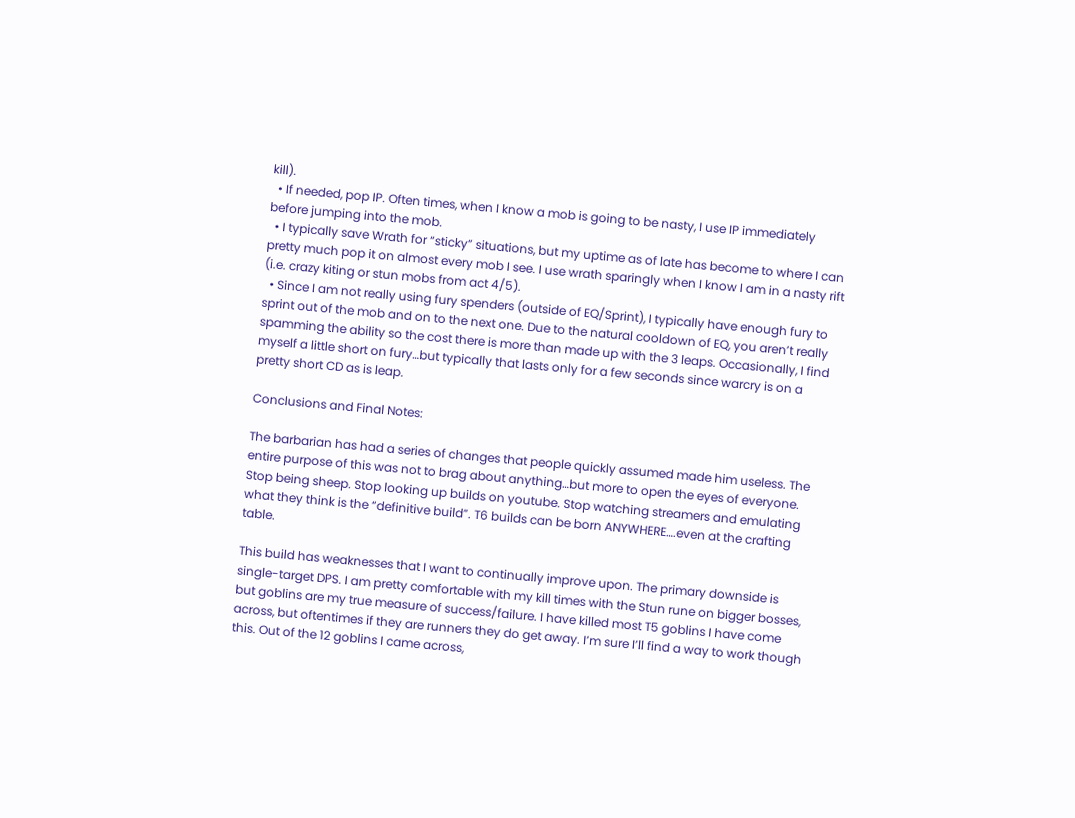kill).
  • If needed, pop IP. Often times, when I know a mob is going to be nasty, I use IP immediately before jumping into the mob.
  • I typically save Wrath for “sticky” situations, but my uptime as of late has become to where I can pretty much pop it on almost every mob I see. I use wrath sparingly when I know I am in a nasty rift (i.e. crazy kiting or stun mobs from act 4/5).
  • Since I am not really using fury spenders (outside of EQ/Sprint), I typically have enough fury to sprint out of the mob and on to the next one. Due to the natural cooldown of EQ, you aren’t really spamming the ability so the cost there is more than made up with the 3 leaps. Occasionally, I find myself a little short on fury…but typically that lasts only for a few seconds since warcry is on a pretty short CD as is leap.

Conclusions and Final Notes:

The barbarian has had a series of changes that people quickly assumed made him useless. The entire purpose of this was not to brag about anything…but more to open the eyes of everyone. Stop being sheep. Stop looking up builds on youtube. Stop watching streamers and emulating what they think is the “definitive build”. T6 builds can be born ANYWHERE….even at the crafting table.

This build has weaknesses that I want to continually improve upon. The primary downside is single-target DPS. I am pretty comfortable with my kill times with the Stun rune on bigger bosses, but goblins are my true measure of success/failure. I have killed most T5 goblins I have come across, but oftentimes if they are runners they do get away. I’m sure I’ll find a way to work though this. Out of the 12 goblins I came across,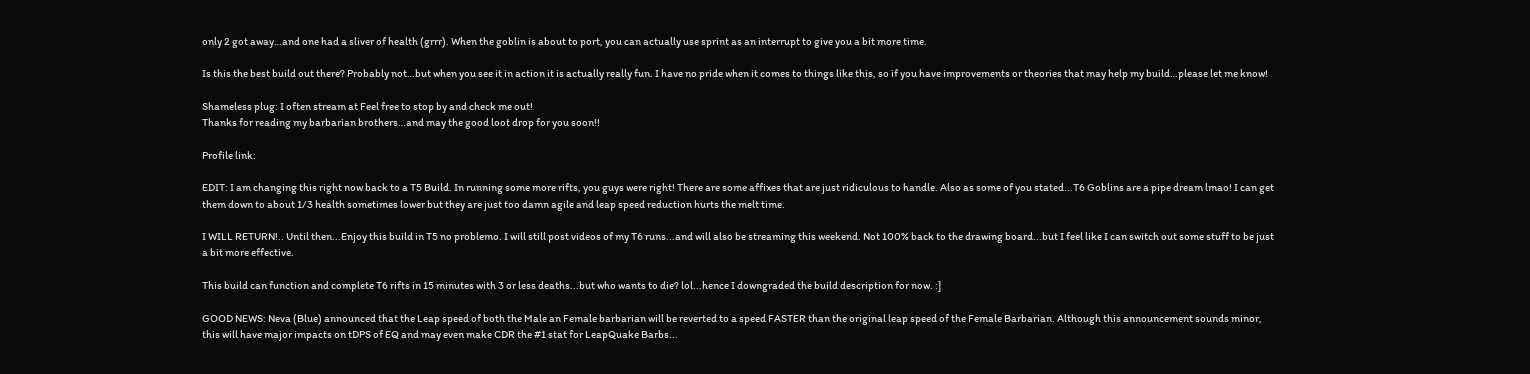only 2 got away…and one had a sliver of health (grrr). When the goblin is about to port, you can actually use sprint as an interrupt to give you a bit more time.

Is this the best build out there? Probably not…but when you see it in action it is actually really fun. I have no pride when it comes to things like this, so if you have improvements or theories that may help my build…please let me know!

Shameless plug: I often stream at Feel free to stop by and check me out!
Thanks for reading my barbarian brothers…and may the good loot drop for you soon!!

Profile link:

EDIT: I am changing this right now back to a T5 Build. In running some more rifts, you guys were right! There are some affixes that are just ridiculous to handle. Also as some of you stated...T6 Goblins are a pipe dream lmao! I can get them down to about 1/3 health sometimes lower but they are just too damn agile and leap speed reduction hurts the melt time.

I WILL RETURN!.. Until then...Enjoy this build in T5 no problemo. I will still post videos of my T6 runs...and will also be streaming this weekend. Not 100% back to the drawing board...but I feel like I can switch out some stuff to be just a bit more effective.

This build can function and complete T6 rifts in 15 minutes with 3 or less deaths...but who wants to die? lol...hence I downgraded the build description for now. :]

GOOD NEWS: Neva (Blue) announced that the Leap speed of both the Male an Female barbarian will be reverted to a speed FASTER than the original leap speed of the Female Barbarian. Although this announcement sounds minor, this will have major impacts on tDPS of EQ and may even make CDR the #1 stat for LeapQuake Barbs...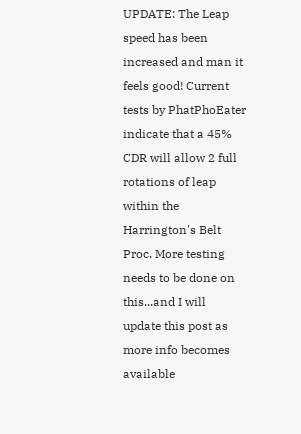UPDATE: The Leap speed has been increased and man it feels good! Current tests by PhatPhoEater indicate that a 45% CDR will allow 2 full rotations of leap within the Harrington's Belt Proc. More testing needs to be done on this...and I will update this post as more info becomes available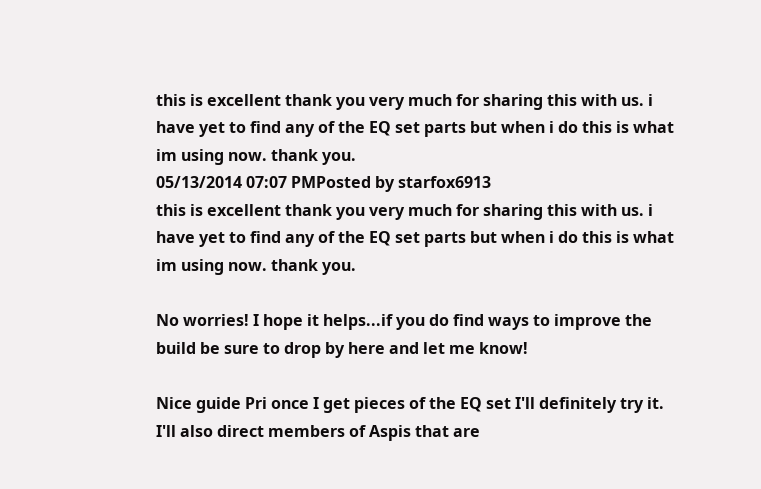this is excellent thank you very much for sharing this with us. i have yet to find any of the EQ set parts but when i do this is what im using now. thank you.
05/13/2014 07:07 PMPosted by starfox6913
this is excellent thank you very much for sharing this with us. i have yet to find any of the EQ set parts but when i do this is what im using now. thank you.

No worries! I hope it helps...if you do find ways to improve the build be sure to drop by here and let me know!

Nice guide Pri once I get pieces of the EQ set I'll definitely try it. I'll also direct members of Aspis that are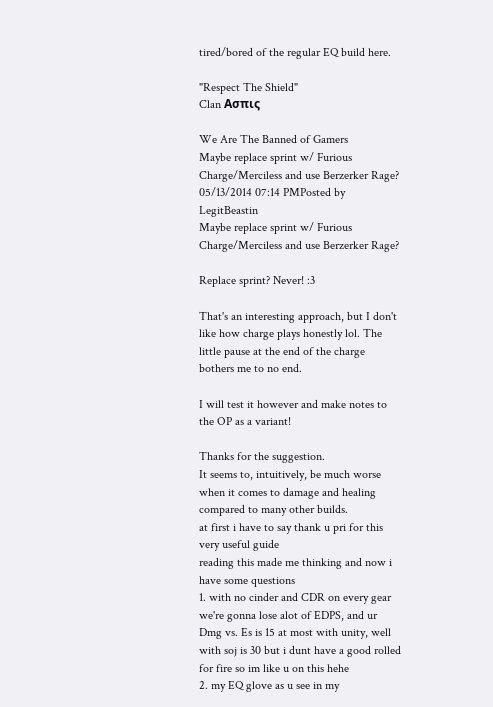tired/bored of the regular EQ build here.

"Respect The Shield"
Clan Ασπις

We Are The Banned of Gamers
Maybe replace sprint w/ Furious Charge/Merciless and use Berzerker Rage?
05/13/2014 07:14 PMPosted by LegitBeastin
Maybe replace sprint w/ Furious Charge/Merciless and use Berzerker Rage?

Replace sprint? Never! :3

That's an interesting approach, but I don't like how charge plays honestly lol. The little pause at the end of the charge bothers me to no end.

I will test it however and make notes to the OP as a variant!

Thanks for the suggestion.
It seems to, intuitively, be much worse when it comes to damage and healing compared to many other builds.
at first i have to say thank u pri for this very useful guide
reading this made me thinking and now i have some questions
1. with no cinder and CDR on every gear we're gonna lose alot of EDPS, and ur Dmg vs. Es is 15 at most with unity, well with soj is 30 but i dunt have a good rolled for fire so im like u on this hehe
2. my EQ glove as u see in my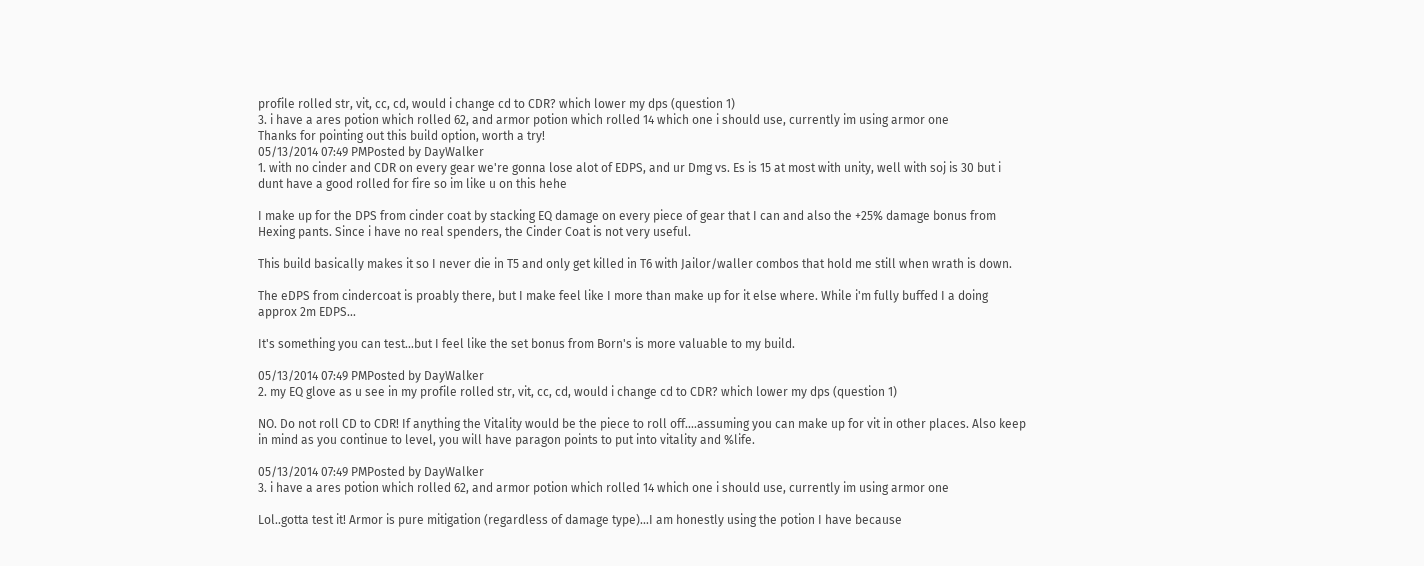profile rolled str, vit, cc, cd, would i change cd to CDR? which lower my dps (question 1)
3. i have a ares potion which rolled 62, and armor potion which rolled 14 which one i should use, currently im using armor one
Thanks for pointing out this build option, worth a try!
05/13/2014 07:49 PMPosted by DayWalker
1. with no cinder and CDR on every gear we're gonna lose alot of EDPS, and ur Dmg vs. Es is 15 at most with unity, well with soj is 30 but i dunt have a good rolled for fire so im like u on this hehe

I make up for the DPS from cinder coat by stacking EQ damage on every piece of gear that I can and also the +25% damage bonus from Hexing pants. Since i have no real spenders, the Cinder Coat is not very useful.

This build basically makes it so I never die in T5 and only get killed in T6 with Jailor/waller combos that hold me still when wrath is down.

The eDPS from cindercoat is proably there, but I make feel like I more than make up for it else where. While i'm fully buffed I a doing approx 2m EDPS...

It's something you can test...but I feel like the set bonus from Born's is more valuable to my build.

05/13/2014 07:49 PMPosted by DayWalker
2. my EQ glove as u see in my profile rolled str, vit, cc, cd, would i change cd to CDR? which lower my dps (question 1)

NO. Do not roll CD to CDR! If anything the Vitality would be the piece to roll off....assuming you can make up for vit in other places. Also keep in mind as you continue to level, you will have paragon points to put into vitality and %life.

05/13/2014 07:49 PMPosted by DayWalker
3. i have a ares potion which rolled 62, and armor potion which rolled 14 which one i should use, currently im using armor one

Lol..gotta test it! Armor is pure mitigation (regardless of damage type)...I am honestly using the potion I have because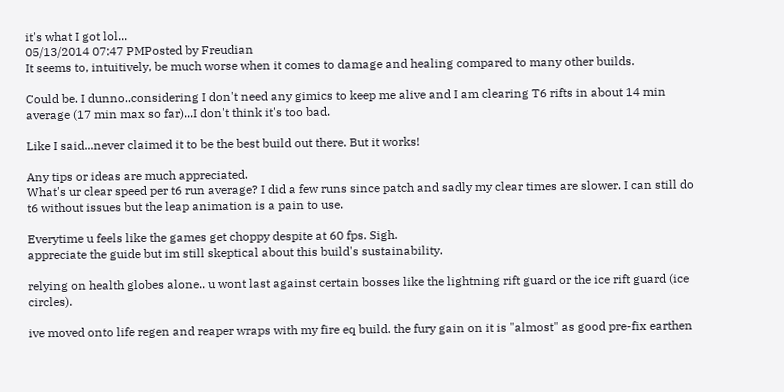it's what I got lol...
05/13/2014 07:47 PMPosted by Freudian
It seems to, intuitively, be much worse when it comes to damage and healing compared to many other builds.

Could be. I dunno..considering I don't need any gimics to keep me alive and I am clearing T6 rifts in about 14 min average (17 min max so far)...I don't think it's too bad.

Like I said...never claimed it to be the best build out there. But it works!

Any tips or ideas are much appreciated.
What's ur clear speed per t6 run average? I did a few runs since patch and sadly my clear times are slower. I can still do t6 without issues but the leap animation is a pain to use.

Everytime u feels like the games get choppy despite at 60 fps. Sigh.
appreciate the guide but im still skeptical about this build's sustainability.

relying on health globes alone.. u wont last against certain bosses like the lightning rift guard or the ice rift guard (ice circles).

ive moved onto life regen and reaper wraps with my fire eq build. the fury gain on it is "almost" as good pre-fix earthen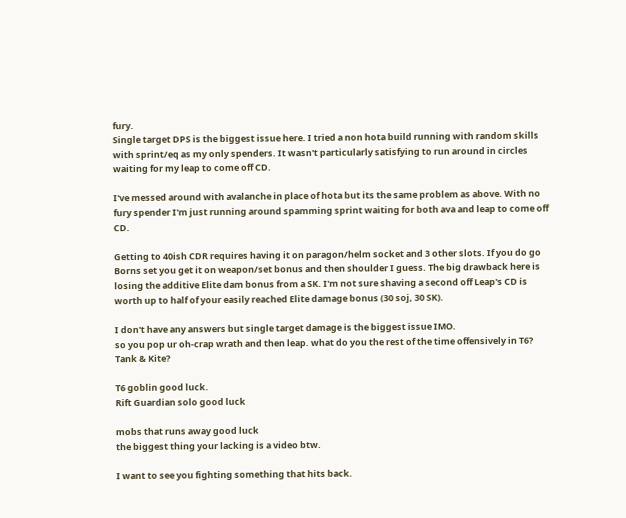fury.
Single target DPS is the biggest issue here. I tried a non hota build running with random skills with sprint/eq as my only spenders. It wasn't particularly satisfying to run around in circles waiting for my leap to come off CD.

I've messed around with avalanche in place of hota but its the same problem as above. With no fury spender I'm just running around spamming sprint waiting for both ava and leap to come off CD.

Getting to 40ish CDR requires having it on paragon/helm socket and 3 other slots. If you do go Borns set you get it on weapon/set bonus and then shoulder I guess. The big drawback here is losing the additive Elite dam bonus from a SK. I'm not sure shaving a second off Leap's CD is worth up to half of your easily reached Elite damage bonus (30 soj, 30 SK).

I don't have any answers but single target damage is the biggest issue IMO.
so you pop ur oh-crap wrath and then leap. what do you the rest of the time offensively in T6? Tank & Kite?

T6 goblin good luck.
Rift Guardian solo good luck

mobs that runs away good luck
the biggest thing your lacking is a video btw.

I want to see you fighting something that hits back.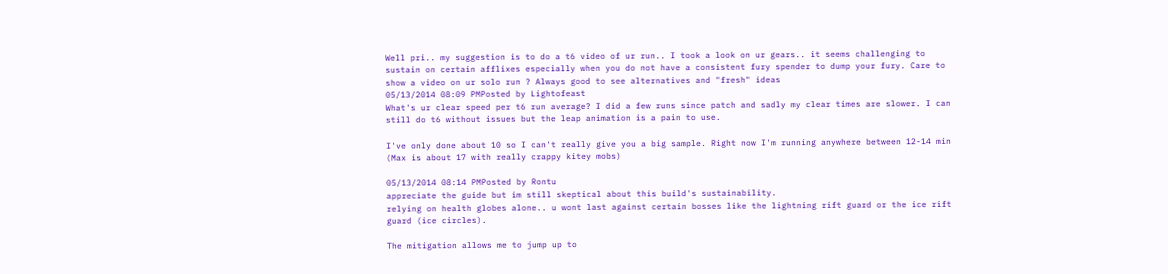Well pri.. my suggestion is to do a t6 video of ur run.. I took a look on ur gears.. it seems challenging to sustain on certain afflixes especially when you do not have a consistent fury spender to dump your fury. Care to show a video on ur solo run ? Always good to see alternatives and "fresh" ideas
05/13/2014 08:09 PMPosted by Lightofeast
What's ur clear speed per t6 run average? I did a few runs since patch and sadly my clear times are slower. I can still do t6 without issues but the leap animation is a pain to use.

I've only done about 10 so I can't really give you a big sample. Right now I'm running anywhere between 12-14 min (Max is about 17 with really crappy kitey mobs)

05/13/2014 08:14 PMPosted by Rontu
appreciate the guide but im still skeptical about this build's sustainability.
relying on health globes alone.. u wont last against certain bosses like the lightning rift guard or the ice rift guard (ice circles).

The mitigation allows me to jump up to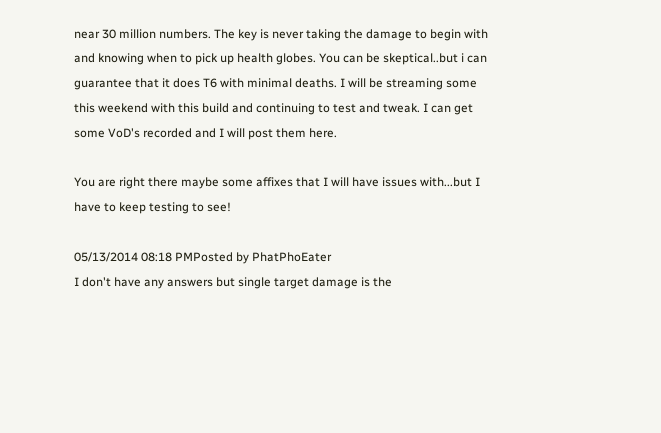near 30 million numbers. The key is never taking the damage to begin with and knowing when to pick up health globes. You can be skeptical..but i can guarantee that it does T6 with minimal deaths. I will be streaming some this weekend with this build and continuing to test and tweak. I can get some VoD's recorded and I will post them here.

You are right there maybe some affixes that I will have issues with...but I have to keep testing to see!

05/13/2014 08:18 PMPosted by PhatPhoEater
I don't have any answers but single target damage is the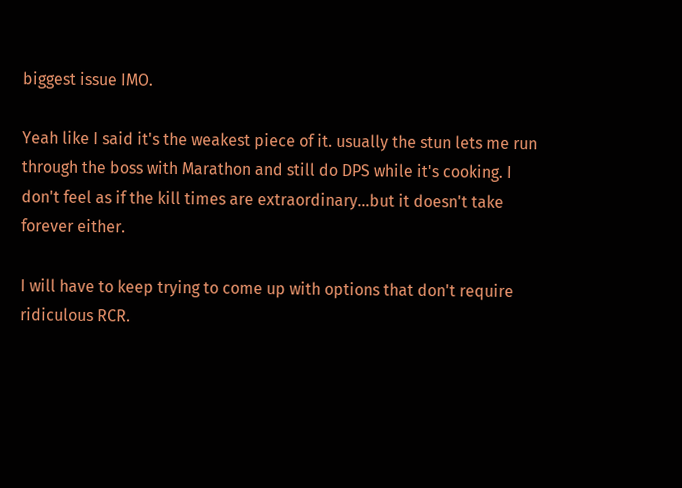biggest issue IMO.

Yeah like I said it's the weakest piece of it. usually the stun lets me run through the boss with Marathon and still do DPS while it's cooking. I don't feel as if the kill times are extraordinary...but it doesn't take forever either.

I will have to keep trying to come up with options that don't require ridiculous RCR.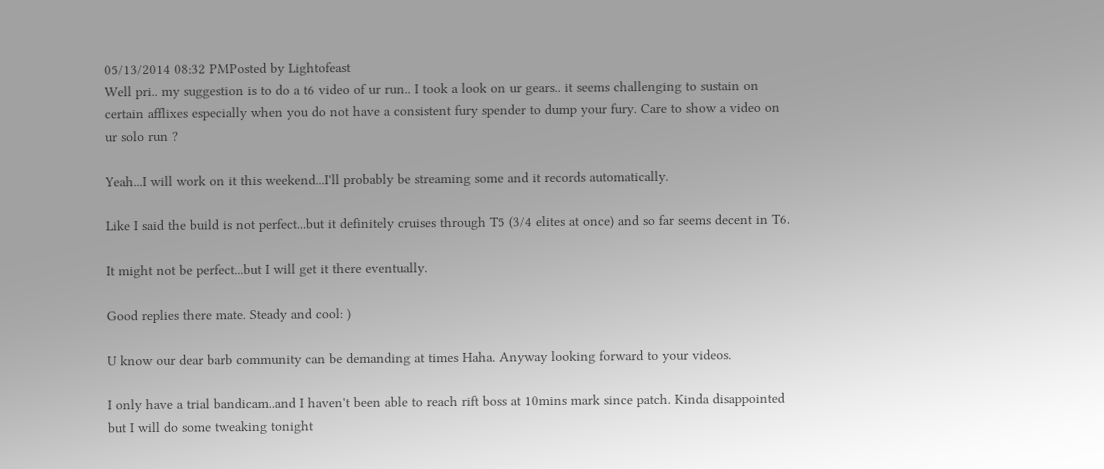05/13/2014 08:32 PMPosted by Lightofeast
Well pri.. my suggestion is to do a t6 video of ur run.. I took a look on ur gears.. it seems challenging to sustain on certain afflixes especially when you do not have a consistent fury spender to dump your fury. Care to show a video on ur solo run ?

Yeah...I will work on it this weekend...I'll probably be streaming some and it records automatically.

Like I said the build is not perfect...but it definitely cruises through T5 (3/4 elites at once) and so far seems decent in T6.

It might not be perfect...but I will get it there eventually.

Good replies there mate. Steady and cool: )

U know our dear barb community can be demanding at times Haha. Anyway looking forward to your videos.

I only have a trial bandicam..and I haven't been able to reach rift boss at 10mins mark since patch. Kinda disappointed but I will do some tweaking tonight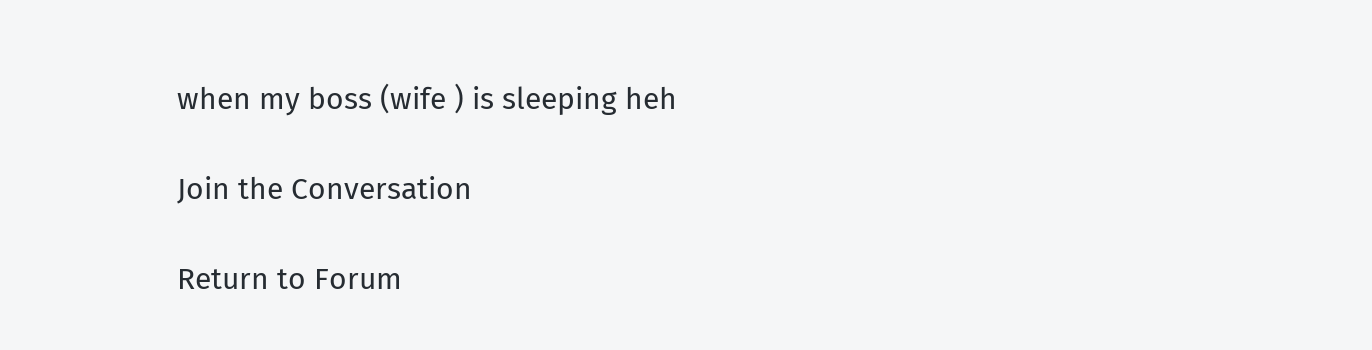when my boss (wife ) is sleeping heh

Join the Conversation

Return to Forum